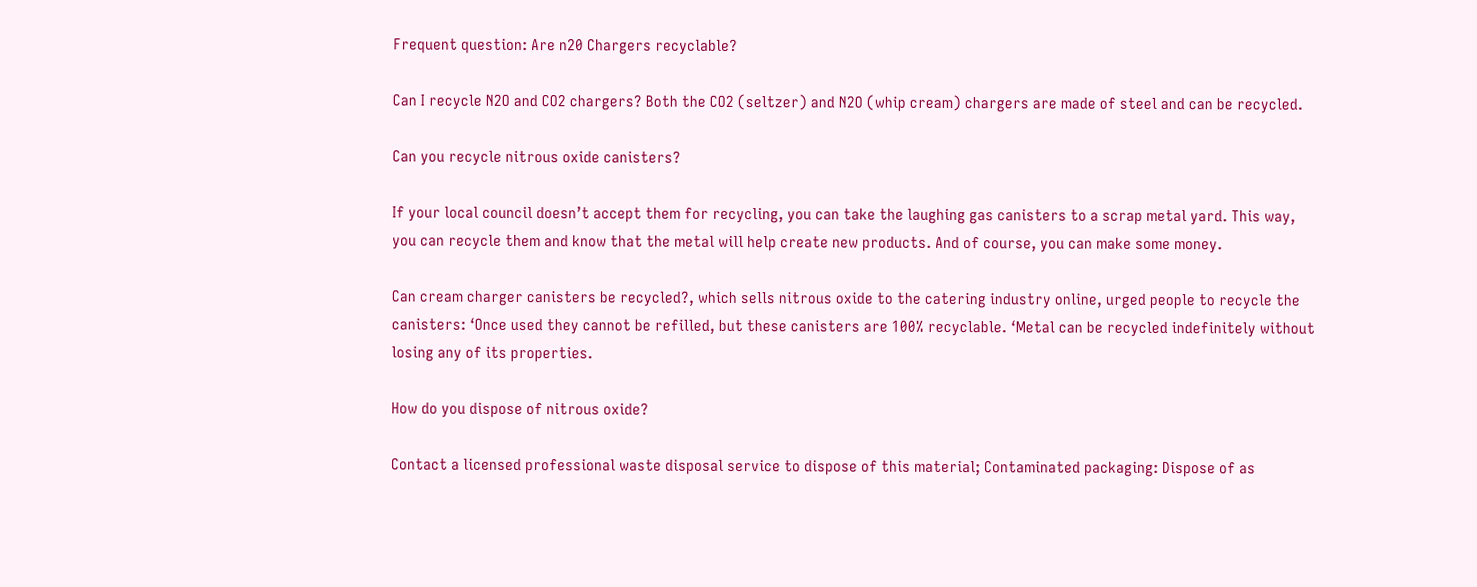Frequent question: Are n20 Chargers recyclable?

Can I recycle N2O and CO2 chargers? Both the CO2 (seltzer) and N2O (whip cream) chargers are made of steel and can be recycled.

Can you recycle nitrous oxide canisters?

If your local council doesn’t accept them for recycling, you can take the laughing gas canisters to a scrap metal yard. This way, you can recycle them and know that the metal will help create new products. And of course, you can make some money.

Can cream charger canisters be recycled?, which sells nitrous oxide to the catering industry online, urged people to recycle the canisters: ‘Once used they cannot be refilled, but these canisters are 100% recyclable. ‘Metal can be recycled indefinitely without losing any of its properties.

How do you dispose of nitrous oxide?

Contact a licensed professional waste disposal service to dispose of this material; Contaminated packaging: Dispose of as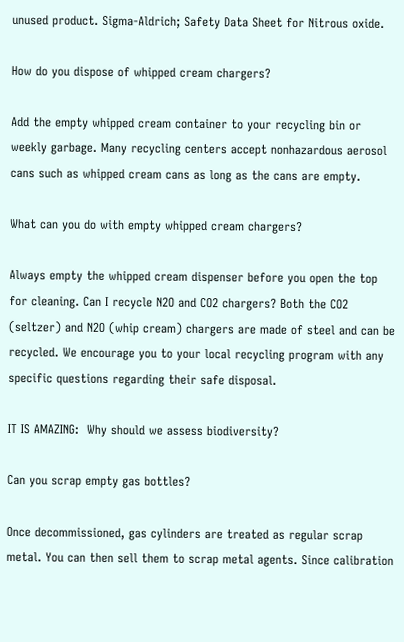unused product. Sigma-Aldrich; Safety Data Sheet for Nitrous oxide.

How do you dispose of whipped cream chargers?

Add the empty whipped cream container to your recycling bin or weekly garbage. Many recycling centers accept nonhazardous aerosol cans such as whipped cream cans as long as the cans are empty.

What can you do with empty whipped cream chargers?

Always empty the whipped cream dispenser before you open the top for cleaning. Can I recycle N2O and CO2 chargers? Both the CO2 (seltzer) and N2O (whip cream) chargers are made of steel and can be recycled. We encourage you to your local recycling program with any specific questions regarding their safe disposal.

IT IS AMAZING:  Why should we assess biodiversity?

Can you scrap empty gas bottles?

Once decommissioned, gas cylinders are treated as regular scrap metal. You can then sell them to scrap metal agents. Since calibration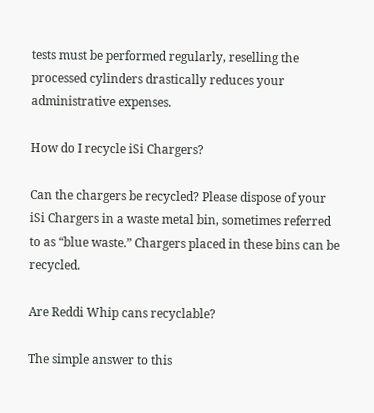tests must be performed regularly, reselling the processed cylinders drastically reduces your administrative expenses.

How do I recycle iSi Chargers?

Can the chargers be recycled? Please dispose of your iSi Chargers in a waste metal bin, sometimes referred to as “blue waste.” Chargers placed in these bins can be recycled.

Are Reddi Whip cans recyclable?

The simple answer to this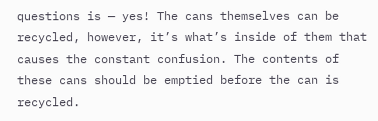questions is — yes! The cans themselves can be recycled, however, it’s what’s inside of them that causes the constant confusion. The contents of these cans should be emptied before the can is recycled.